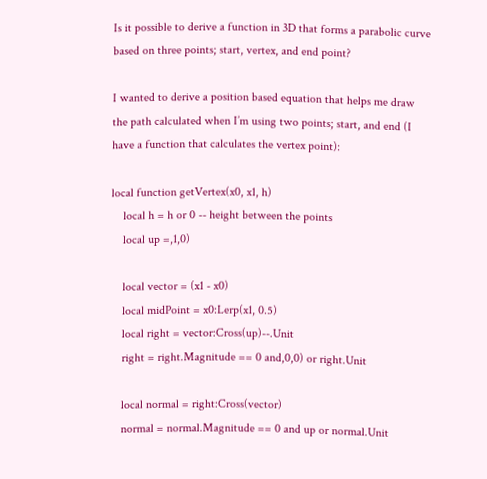Is it possible to derive a function in 3D that forms a parabolic curve based on three points; start, vertex, and end point?

I wanted to derive a position based equation that helps me draw the path calculated when I’m using two points; start, and end (I have a function that calculates the vertex point):

local function getVertex(x0, x1, h)
    local h = h or 0 -- height between the points
    local up =,1,0)

    local vector = (x1 - x0)
    local midPoint = x0:Lerp(x1, 0.5)
    local right = vector:Cross(up)--.Unit
    right = right.Magnitude == 0 and,0,0) or right.Unit

    local normal = right:Cross(vector)
    normal = normal.Magnitude == 0 and up or normal.Unit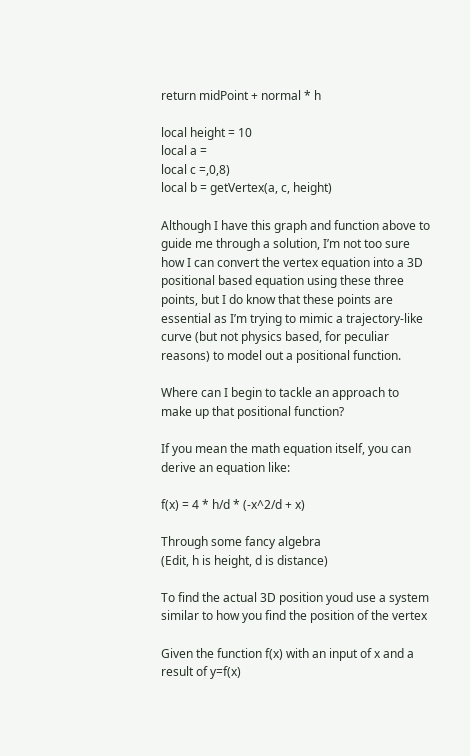return midPoint + normal * h

local height = 10
local a =
local c =,0,8)
local b = getVertex(a, c, height)

Although I have this graph and function above to guide me through a solution, I’m not too sure how I can convert the vertex equation into a 3D positional based equation using these three points, but I do know that these points are essential as I’m trying to mimic a trajectory-like curve (but not physics based, for peculiar reasons) to model out a positional function.

Where can I begin to tackle an approach to make up that positional function?

If you mean the math equation itself, you can derive an equation like:

f(x) = 4 * h/d * (-x^2/d + x)

Through some fancy algebra
(Edit, h is height, d is distance)

To find the actual 3D position youd use a system similar to how you find the position of the vertex

Given the function f(x) with an input of x and a result of y=f(x)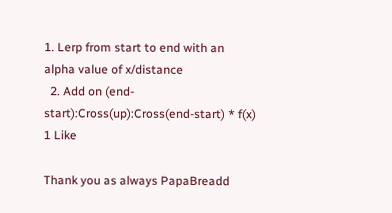1. Lerp from start to end with an alpha value of x/distance
  2. Add on (end-start):Cross(up):Cross(end-start) * f(x)
1 Like

Thank you as always PapaBreadd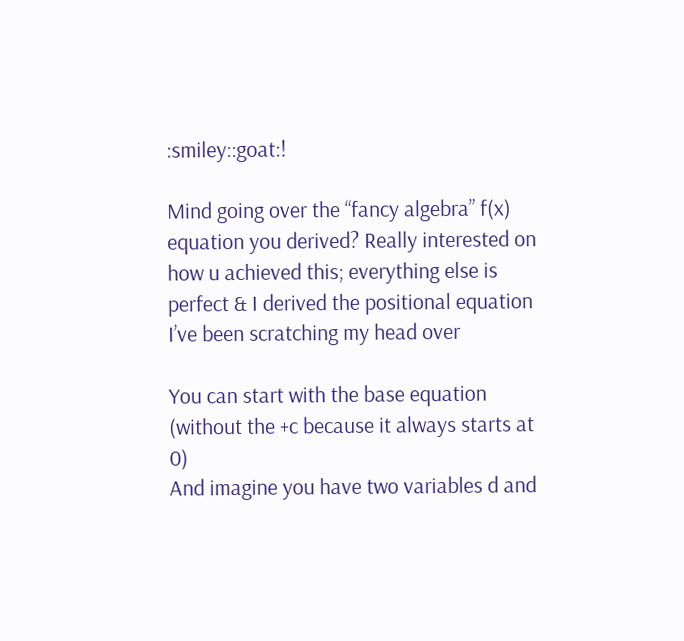:smiley::goat:!

Mind going over the “fancy algebra” f(x) equation you derived? Really interested on how u achieved this; everything else is perfect & I derived the positional equation I’ve been scratching my head over

You can start with the base equation (without the +c because it always starts at 0)
And imagine you have two variables d and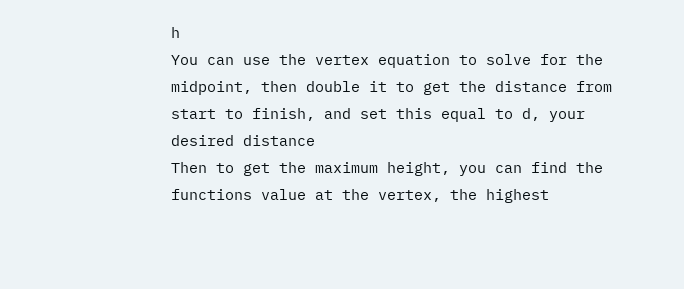h
You can use the vertex equation to solve for the midpoint, then double it to get the distance from start to finish, and set this equal to d, your desired distance
Then to get the maximum height, you can find the functions value at the vertex, the highest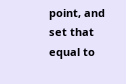point, and set that equal to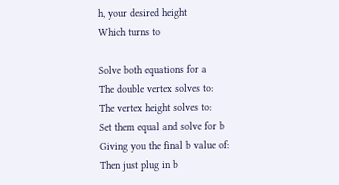h, your desired height
Which turns to

Solve both equations for a
The double vertex solves to:
The vertex height solves to:
Set them equal and solve for b
Giving you the final b value of:
Then just plug in b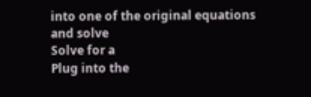into one of the original equations and solve
Solve for a
Plug into the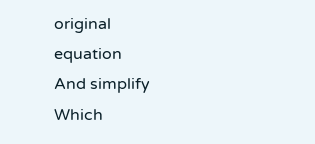original equation
And simplify
Which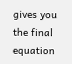gives you the final equation